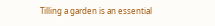Tilling a garden is an essential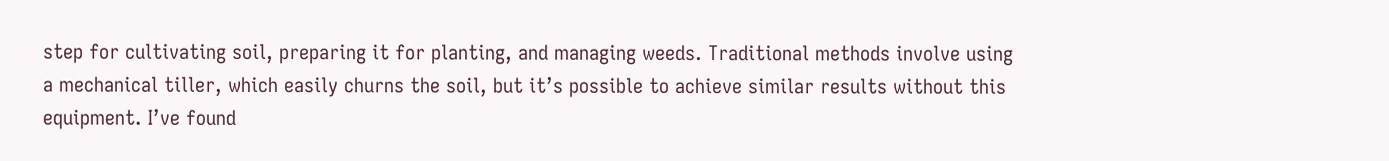step for cultivating soil, preparing it for planting, and managing weeds. Traditional methods involve using a mechanical tiller, which easily churns the soil, but it’s possible to achieve similar results without this equipment. I’ve found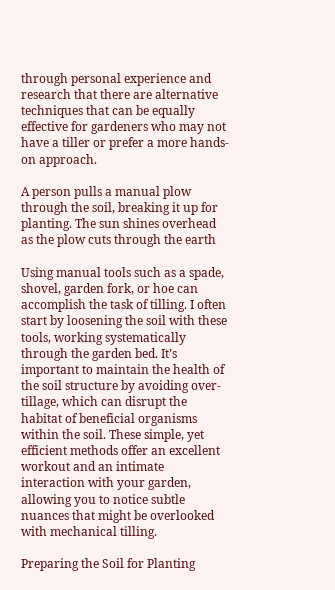through personal experience and research that there are alternative techniques that can be equally effective for gardeners who may not have a tiller or prefer a more hands-on approach.

A person pulls a manual plow through the soil, breaking it up for planting. The sun shines overhead as the plow cuts through the earth

Using manual tools such as a spade, shovel, garden fork, or hoe can accomplish the task of tilling. I often start by loosening the soil with these tools, working systematically through the garden bed. It’s important to maintain the health of the soil structure by avoiding over-tillage, which can disrupt the habitat of beneficial organisms within the soil. These simple, yet efficient methods offer an excellent workout and an intimate interaction with your garden, allowing you to notice subtle nuances that might be overlooked with mechanical tilling.

Preparing the Soil for Planting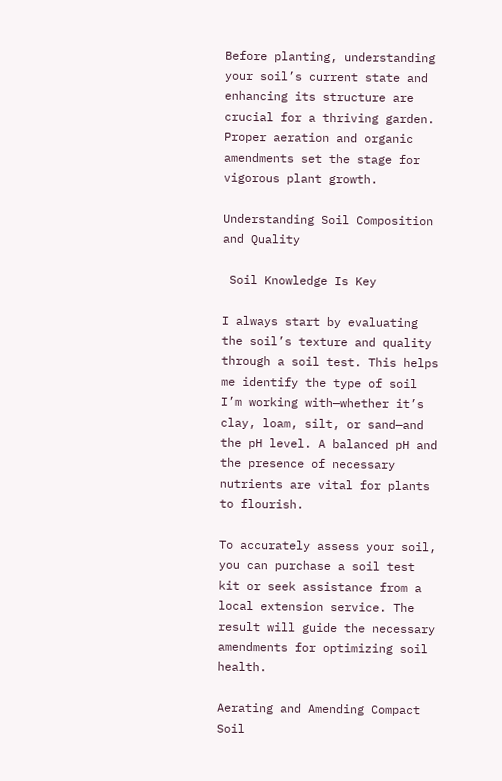Before planting, understanding your soil’s current state and enhancing its structure are crucial for a thriving garden. Proper aeration and organic amendments set the stage for vigorous plant growth.

Understanding Soil Composition and Quality

 Soil Knowledge Is Key

I always start by evaluating the soil’s texture and quality through a soil test. This helps me identify the type of soil I’m working with—whether it’s clay, loam, silt, or sand—and the pH level. A balanced pH and the presence of necessary nutrients are vital for plants to flourish.

To accurately assess your soil, you can purchase a soil test kit or seek assistance from a local extension service. The result will guide the necessary amendments for optimizing soil health.

Aerating and Amending Compact Soil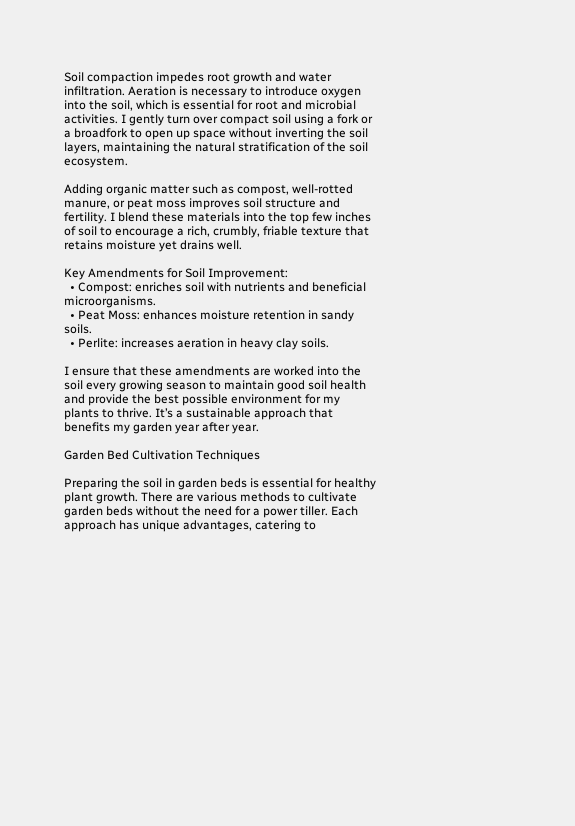Soil compaction impedes root growth and water infiltration. Aeration is necessary to introduce oxygen into the soil, which is essential for root and microbial activities. I gently turn over compact soil using a fork or a broadfork to open up space without inverting the soil layers, maintaining the natural stratification of the soil ecosystem.

Adding organic matter such as compost, well-rotted manure, or peat moss improves soil structure and fertility. I blend these materials into the top few inches of soil to encourage a rich, crumbly, friable texture that retains moisture yet drains well.

Key Amendments for Soil Improvement:
  • Compost: enriches soil with nutrients and beneficial microorganisms.
  • Peat Moss: enhances moisture retention in sandy soils.
  • Perlite: increases aeration in heavy clay soils.

I ensure that these amendments are worked into the soil every growing season to maintain good soil health and provide the best possible environment for my plants to thrive. It’s a sustainable approach that benefits my garden year after year.

Garden Bed Cultivation Techniques

Preparing the soil in garden beds is essential for healthy plant growth. There are various methods to cultivate garden beds without the need for a power tiller. Each approach has unique advantages, catering to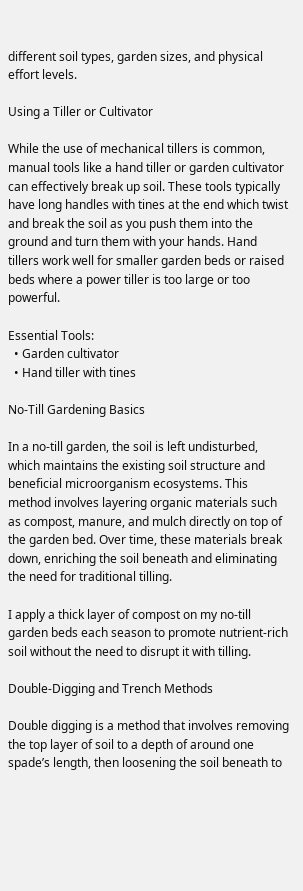different soil types, garden sizes, and physical effort levels.

Using a Tiller or Cultivator

While the use of mechanical tillers is common, manual tools like a hand tiller or garden cultivator can effectively break up soil. These tools typically have long handles with tines at the end which twist and break the soil as you push them into the ground and turn them with your hands. Hand tillers work well for smaller garden beds or raised beds where a power tiller is too large or too powerful.

Essential Tools:
  • Garden cultivator
  • Hand tiller with tines

No-Till Gardening Basics

In a no-till garden, the soil is left undisturbed, which maintains the existing soil structure and beneficial microorganism ecosystems. This method involves layering organic materials such as compost, manure, and mulch directly on top of the garden bed. Over time, these materials break down, enriching the soil beneath and eliminating the need for traditional tilling.

I apply a thick layer of compost on my no-till garden beds each season to promote nutrient-rich soil without the need to disrupt it with tilling.

Double-Digging and Trench Methods

Double digging is a method that involves removing the top layer of soil to a depth of around one spade’s length, then loosening the soil beneath to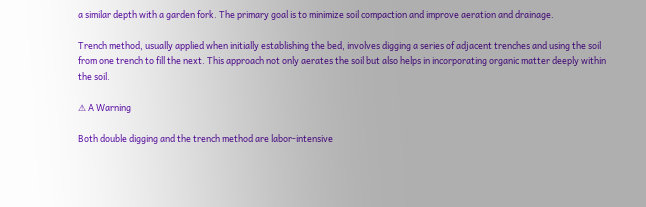a similar depth with a garden fork. The primary goal is to minimize soil compaction and improve aeration and drainage.

Trench method, usually applied when initially establishing the bed, involves digging a series of adjacent trenches and using the soil from one trench to fill the next. This approach not only aerates the soil but also helps in incorporating organic matter deeply within the soil.

⚠ A Warning

Both double digging and the trench method are labor-intensive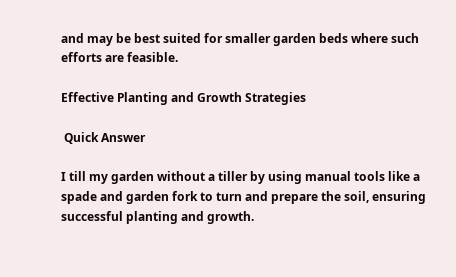and may be best suited for smaller garden beds where such efforts are feasible.

Effective Planting and Growth Strategies

 Quick Answer

I till my garden without a tiller by using manual tools like a spade and garden fork to turn and prepare the soil, ensuring successful planting and growth.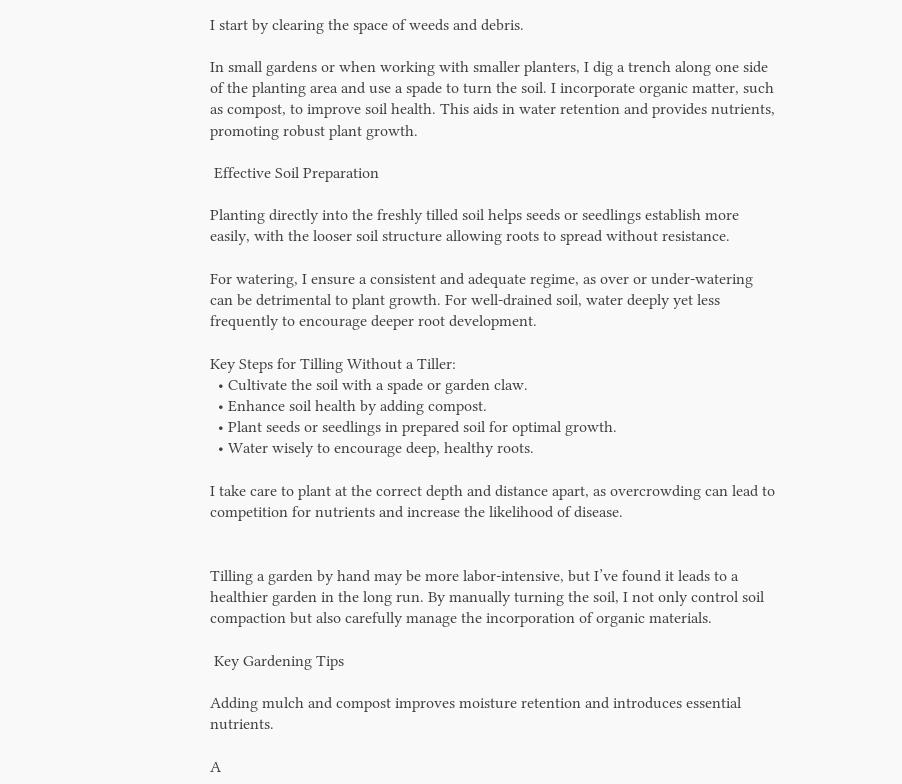I start by clearing the space of weeds and debris.

In small gardens or when working with smaller planters, I dig a trench along one side of the planting area and use a spade to turn the soil. I incorporate organic matter, such as compost, to improve soil health. This aids in water retention and provides nutrients, promoting robust plant growth.

 Effective Soil Preparation

Planting directly into the freshly tilled soil helps seeds or seedlings establish more easily, with the looser soil structure allowing roots to spread without resistance.

For watering, I ensure a consistent and adequate regime, as over or under-watering can be detrimental to plant growth. For well-drained soil, water deeply yet less frequently to encourage deeper root development.

Key Steps for Tilling Without a Tiller:
  • Cultivate the soil with a spade or garden claw.
  • Enhance soil health by adding compost.
  • Plant seeds or seedlings in prepared soil for optimal growth.
  • Water wisely to encourage deep, healthy roots.

I take care to plant at the correct depth and distance apart, as overcrowding can lead to competition for nutrients and increase the likelihood of disease.


Tilling a garden by hand may be more labor-intensive, but I’ve found it leads to a healthier garden in the long run. By manually turning the soil, I not only control soil compaction but also carefully manage the incorporation of organic materials.

 Key Gardening Tips

Adding mulch and compost improves moisture retention and introduces essential nutrients.

A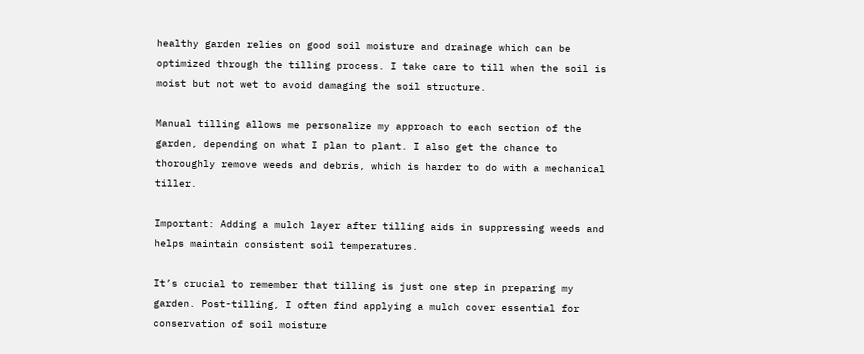healthy garden relies on good soil moisture and drainage which can be optimized through the tilling process. I take care to till when the soil is moist but not wet to avoid damaging the soil structure.

Manual tilling allows me personalize my approach to each section of the garden, depending on what I plan to plant. I also get the chance to thoroughly remove weeds and debris, which is harder to do with a mechanical tiller.

Important: Adding a mulch layer after tilling aids in suppressing weeds and helps maintain consistent soil temperatures.

It’s crucial to remember that tilling is just one step in preparing my garden. Post-tilling, I often find applying a mulch cover essential for conservation of soil moisture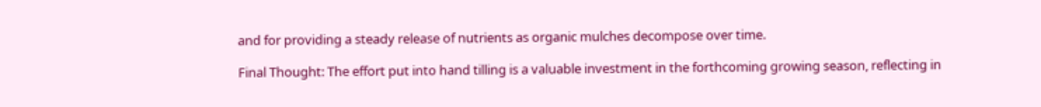and for providing a steady release of nutrients as organic mulches decompose over time.

Final Thought: The effort put into hand tilling is a valuable investment in the forthcoming growing season, reflecting in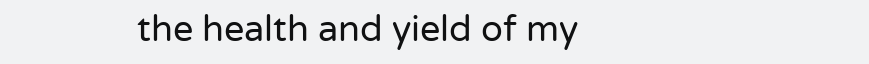the health and yield of my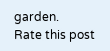garden.
Rate this post